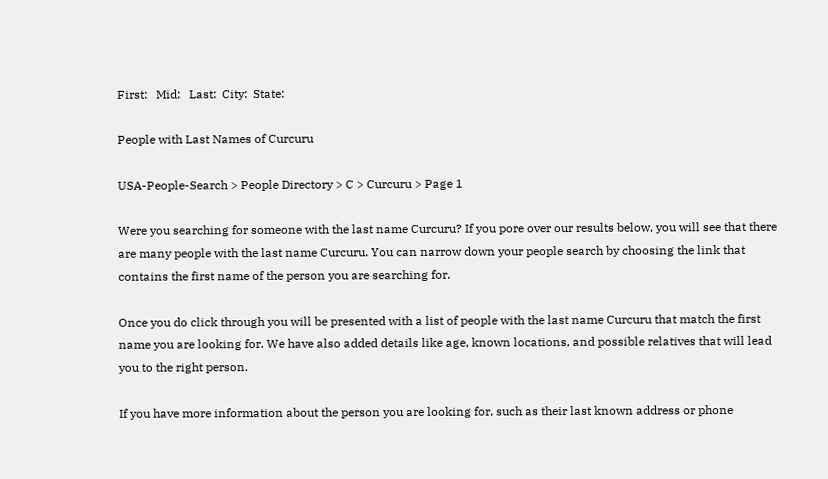First:   Mid:   Last:  City:  State:

People with Last Names of Curcuru

USA-People-Search > People Directory > C > Curcuru > Page 1

Were you searching for someone with the last name Curcuru? If you pore over our results below, you will see that there are many people with the last name Curcuru. You can narrow down your people search by choosing the link that contains the first name of the person you are searching for.

Once you do click through you will be presented with a list of people with the last name Curcuru that match the first name you are looking for. We have also added details like age, known locations, and possible relatives that will lead you to the right person.

If you have more information about the person you are looking for, such as their last known address or phone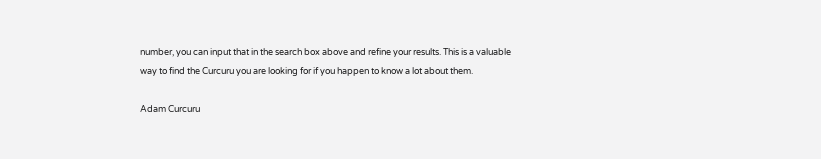number, you can input that in the search box above and refine your results. This is a valuable way to find the Curcuru you are looking for if you happen to know a lot about them.

Adam Curcuru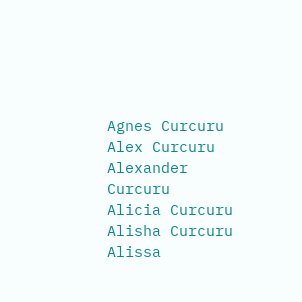Agnes Curcuru
Alex Curcuru
Alexander Curcuru
Alicia Curcuru
Alisha Curcuru
Alissa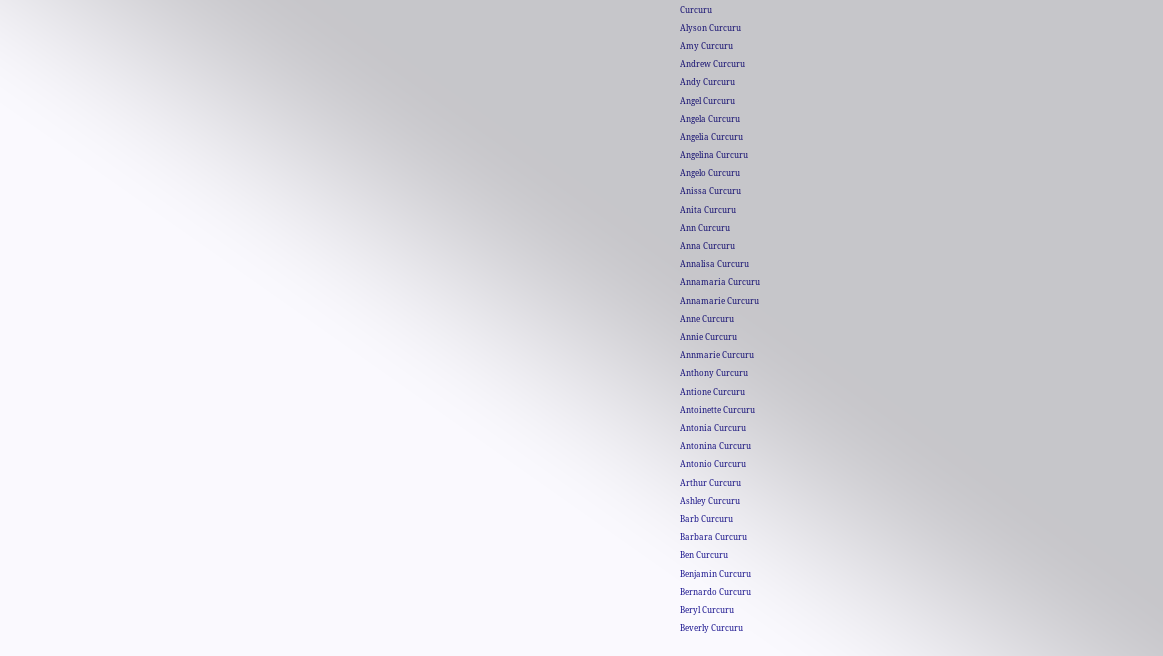Curcuru
Alyson Curcuru
Amy Curcuru
Andrew Curcuru
Andy Curcuru
Angel Curcuru
Angela Curcuru
Angelia Curcuru
Angelina Curcuru
Angelo Curcuru
Anissa Curcuru
Anita Curcuru
Ann Curcuru
Anna Curcuru
Annalisa Curcuru
Annamaria Curcuru
Annamarie Curcuru
Anne Curcuru
Annie Curcuru
Annmarie Curcuru
Anthony Curcuru
Antione Curcuru
Antoinette Curcuru
Antonia Curcuru
Antonina Curcuru
Antonio Curcuru
Arthur Curcuru
Ashley Curcuru
Barb Curcuru
Barbara Curcuru
Ben Curcuru
Benjamin Curcuru
Bernardo Curcuru
Beryl Curcuru
Beverly Curcuru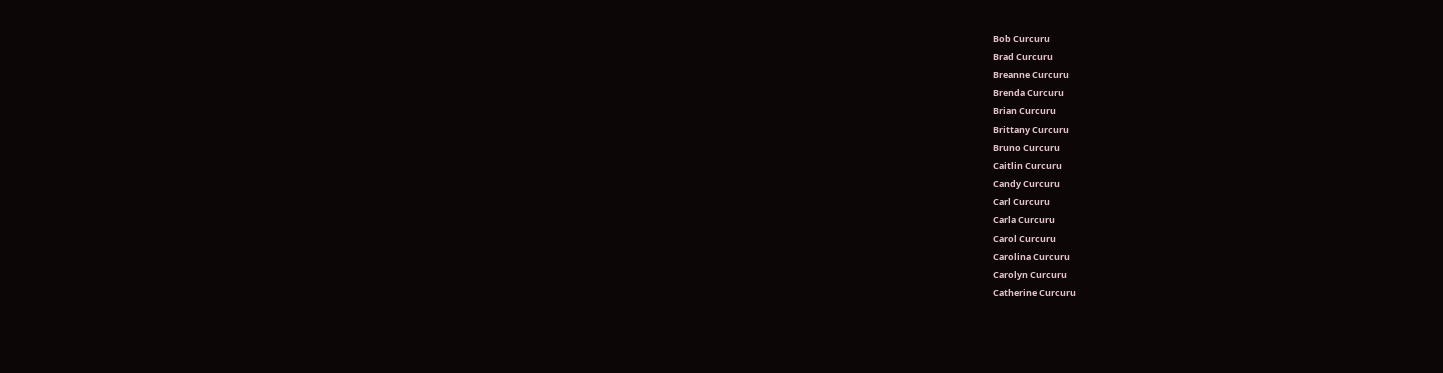Bob Curcuru
Brad Curcuru
Breanne Curcuru
Brenda Curcuru
Brian Curcuru
Brittany Curcuru
Bruno Curcuru
Caitlin Curcuru
Candy Curcuru
Carl Curcuru
Carla Curcuru
Carol Curcuru
Carolina Curcuru
Carolyn Curcuru
Catherine Curcuru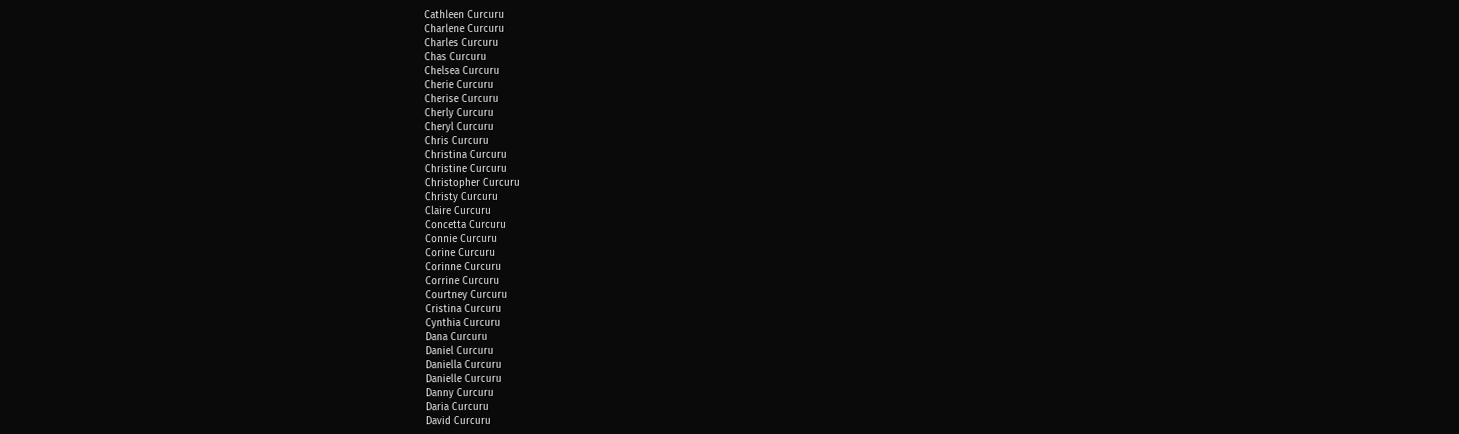Cathleen Curcuru
Charlene Curcuru
Charles Curcuru
Chas Curcuru
Chelsea Curcuru
Cherie Curcuru
Cherise Curcuru
Cherly Curcuru
Cheryl Curcuru
Chris Curcuru
Christina Curcuru
Christine Curcuru
Christopher Curcuru
Christy Curcuru
Claire Curcuru
Concetta Curcuru
Connie Curcuru
Corine Curcuru
Corinne Curcuru
Corrine Curcuru
Courtney Curcuru
Cristina Curcuru
Cynthia Curcuru
Dana Curcuru
Daniel Curcuru
Daniella Curcuru
Danielle Curcuru
Danny Curcuru
Daria Curcuru
David Curcuru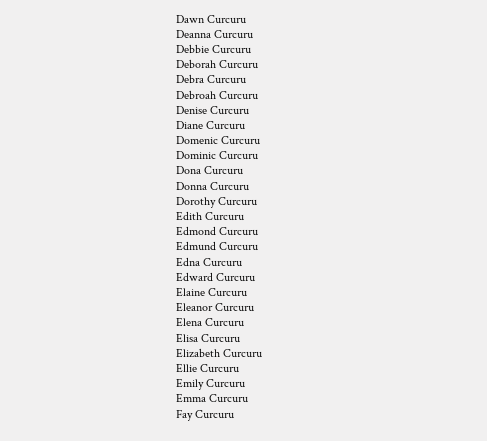Dawn Curcuru
Deanna Curcuru
Debbie Curcuru
Deborah Curcuru
Debra Curcuru
Debroah Curcuru
Denise Curcuru
Diane Curcuru
Domenic Curcuru
Dominic Curcuru
Dona Curcuru
Donna Curcuru
Dorothy Curcuru
Edith Curcuru
Edmond Curcuru
Edmund Curcuru
Edna Curcuru
Edward Curcuru
Elaine Curcuru
Eleanor Curcuru
Elena Curcuru
Elisa Curcuru
Elizabeth Curcuru
Ellie Curcuru
Emily Curcuru
Emma Curcuru
Fay Curcuru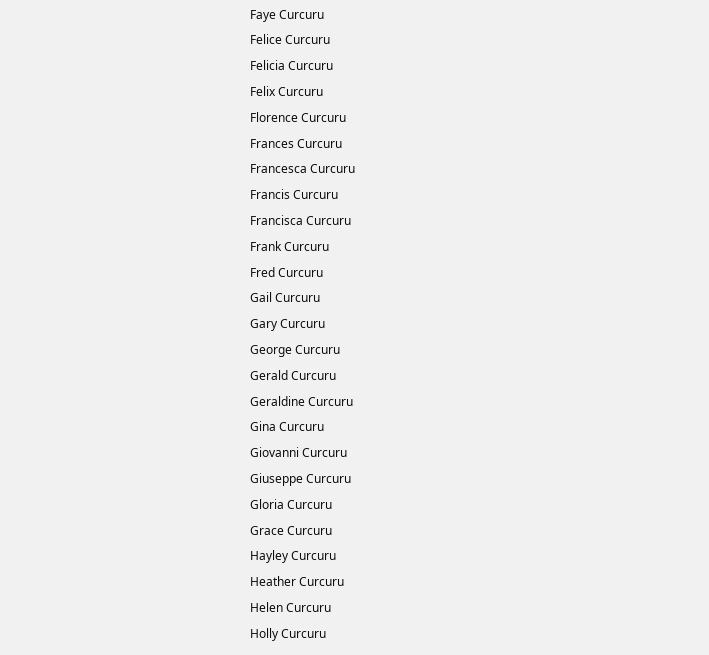Faye Curcuru
Felice Curcuru
Felicia Curcuru
Felix Curcuru
Florence Curcuru
Frances Curcuru
Francesca Curcuru
Francis Curcuru
Francisca Curcuru
Frank Curcuru
Fred Curcuru
Gail Curcuru
Gary Curcuru
George Curcuru
Gerald Curcuru
Geraldine Curcuru
Gina Curcuru
Giovanni Curcuru
Giuseppe Curcuru
Gloria Curcuru
Grace Curcuru
Hayley Curcuru
Heather Curcuru
Helen Curcuru
Holly Curcuru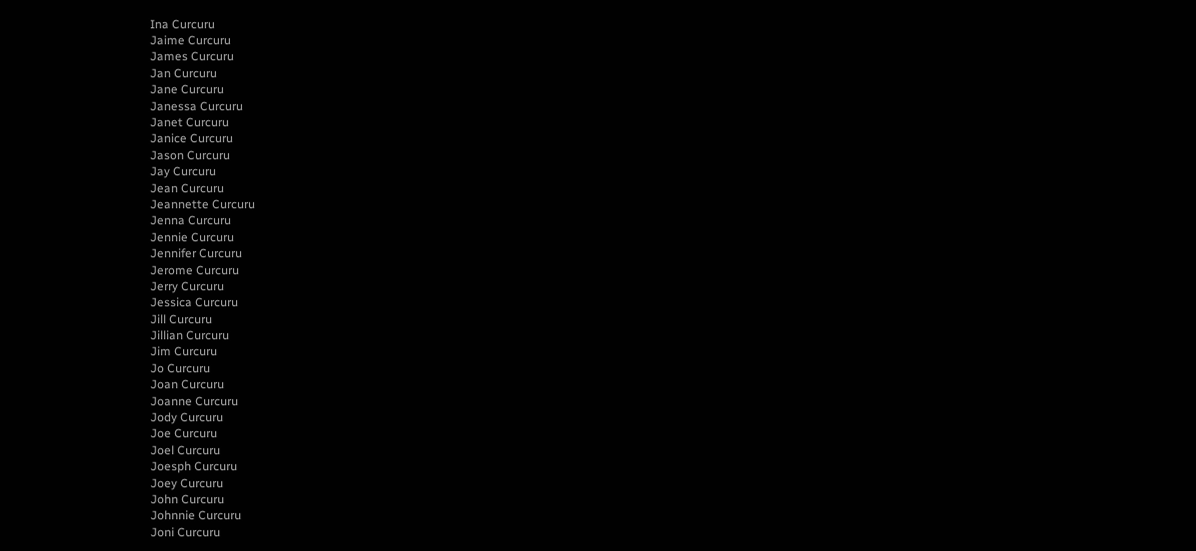Ina Curcuru
Jaime Curcuru
James Curcuru
Jan Curcuru
Jane Curcuru
Janessa Curcuru
Janet Curcuru
Janice Curcuru
Jason Curcuru
Jay Curcuru
Jean Curcuru
Jeannette Curcuru
Jenna Curcuru
Jennie Curcuru
Jennifer Curcuru
Jerome Curcuru
Jerry Curcuru
Jessica Curcuru
Jill Curcuru
Jillian Curcuru
Jim Curcuru
Jo Curcuru
Joan Curcuru
Joanne Curcuru
Jody Curcuru
Joe Curcuru
Joel Curcuru
Joesph Curcuru
Joey Curcuru
John Curcuru
Johnnie Curcuru
Joni Curcuru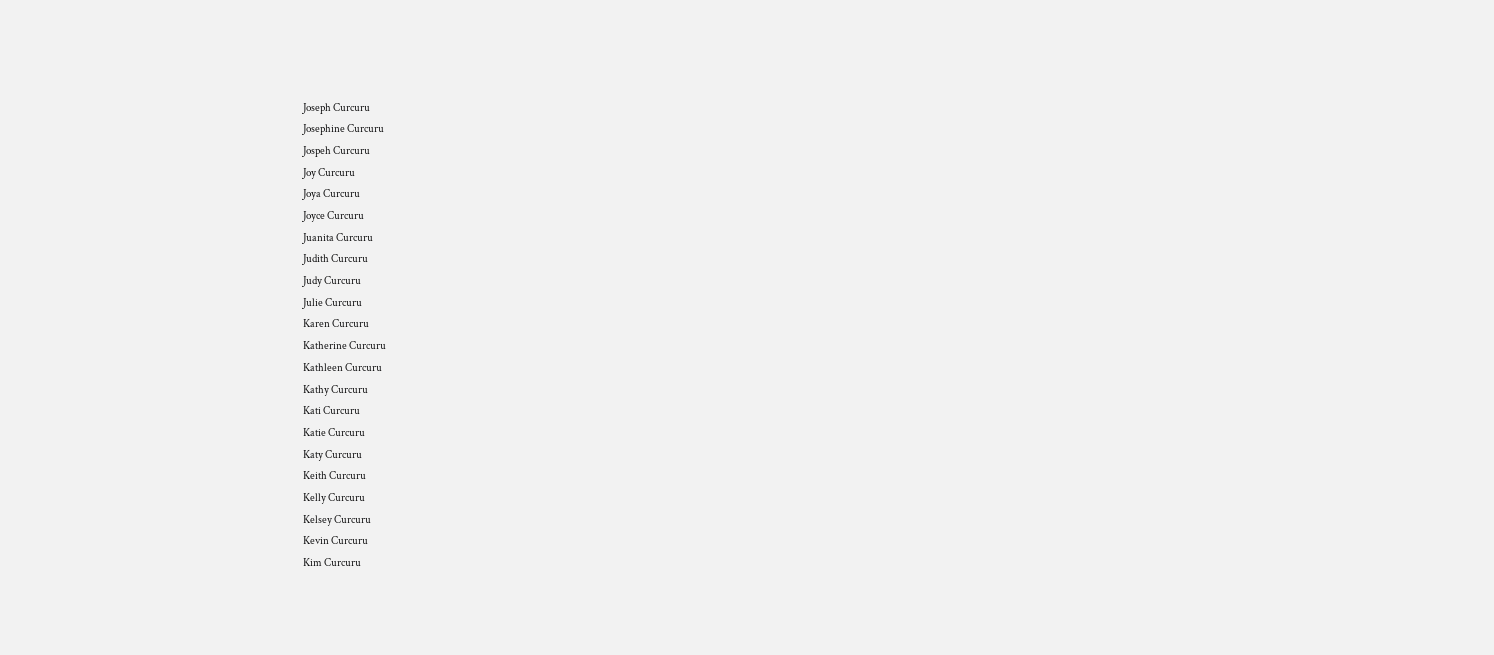Joseph Curcuru
Josephine Curcuru
Jospeh Curcuru
Joy Curcuru
Joya Curcuru
Joyce Curcuru
Juanita Curcuru
Judith Curcuru
Judy Curcuru
Julie Curcuru
Karen Curcuru
Katherine Curcuru
Kathleen Curcuru
Kathy Curcuru
Kati Curcuru
Katie Curcuru
Katy Curcuru
Keith Curcuru
Kelly Curcuru
Kelsey Curcuru
Kevin Curcuru
Kim Curcuru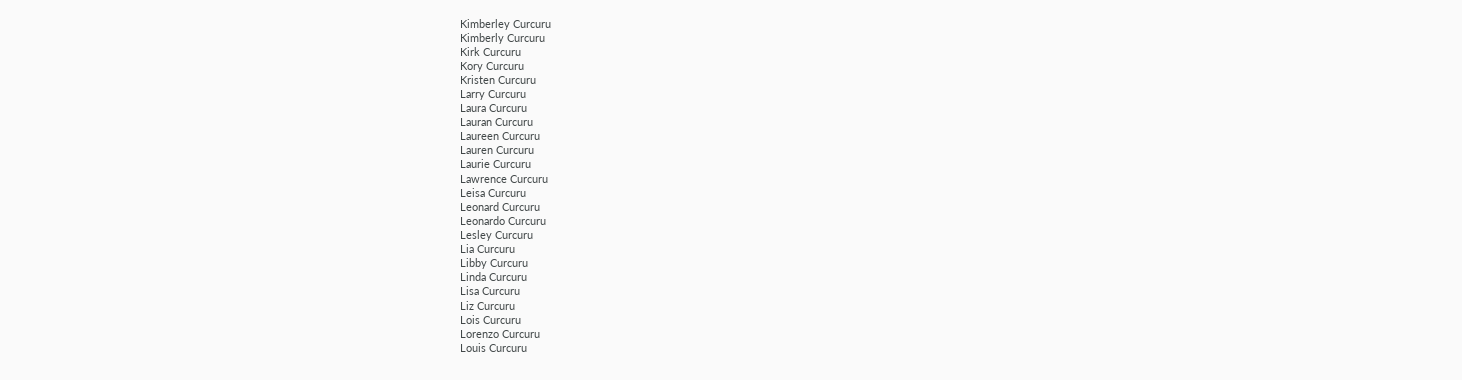Kimberley Curcuru
Kimberly Curcuru
Kirk Curcuru
Kory Curcuru
Kristen Curcuru
Larry Curcuru
Laura Curcuru
Lauran Curcuru
Laureen Curcuru
Lauren Curcuru
Laurie Curcuru
Lawrence Curcuru
Leisa Curcuru
Leonard Curcuru
Leonardo Curcuru
Lesley Curcuru
Lia Curcuru
Libby Curcuru
Linda Curcuru
Lisa Curcuru
Liz Curcuru
Lois Curcuru
Lorenzo Curcuru
Louis Curcuru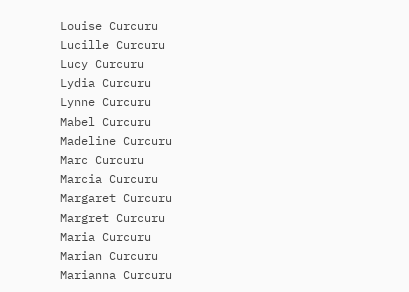Louise Curcuru
Lucille Curcuru
Lucy Curcuru
Lydia Curcuru
Lynne Curcuru
Mabel Curcuru
Madeline Curcuru
Marc Curcuru
Marcia Curcuru
Margaret Curcuru
Margret Curcuru
Maria Curcuru
Marian Curcuru
Marianna Curcuru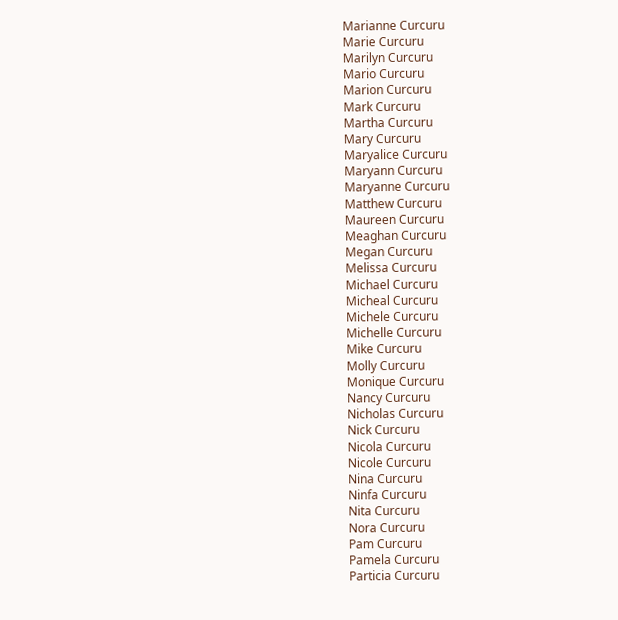Marianne Curcuru
Marie Curcuru
Marilyn Curcuru
Mario Curcuru
Marion Curcuru
Mark Curcuru
Martha Curcuru
Mary Curcuru
Maryalice Curcuru
Maryann Curcuru
Maryanne Curcuru
Matthew Curcuru
Maureen Curcuru
Meaghan Curcuru
Megan Curcuru
Melissa Curcuru
Michael Curcuru
Micheal Curcuru
Michele Curcuru
Michelle Curcuru
Mike Curcuru
Molly Curcuru
Monique Curcuru
Nancy Curcuru
Nicholas Curcuru
Nick Curcuru
Nicola Curcuru
Nicole Curcuru
Nina Curcuru
Ninfa Curcuru
Nita Curcuru
Nora Curcuru
Pam Curcuru
Pamela Curcuru
Particia Curcuru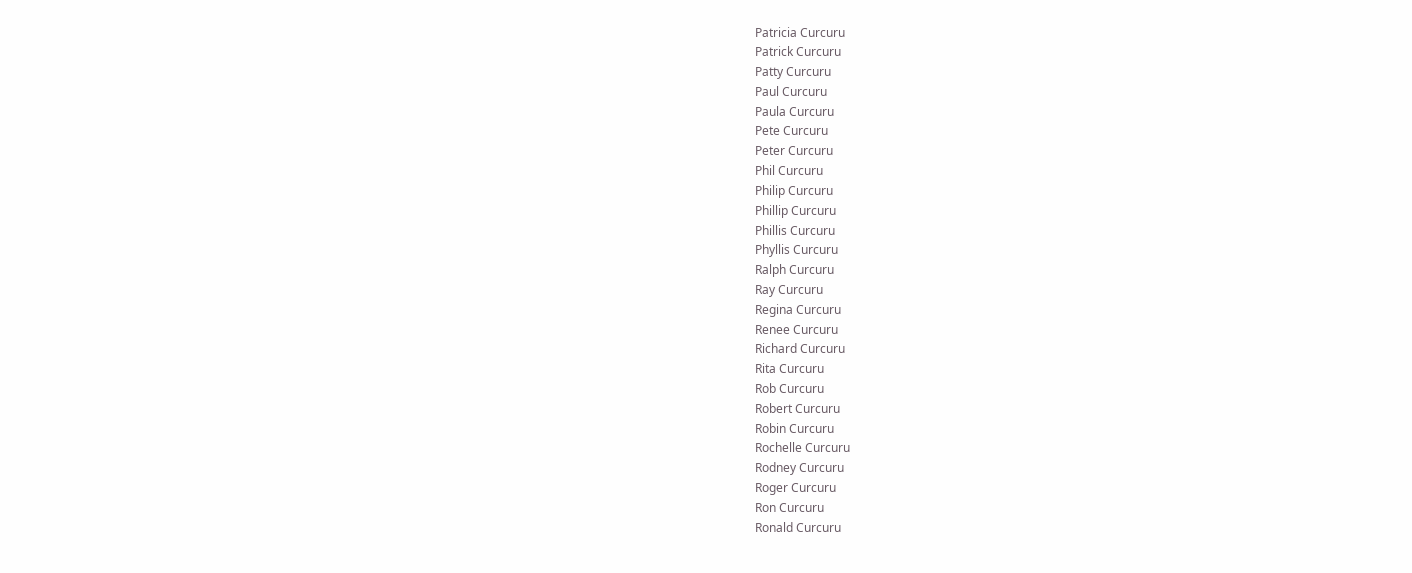Patricia Curcuru
Patrick Curcuru
Patty Curcuru
Paul Curcuru
Paula Curcuru
Pete Curcuru
Peter Curcuru
Phil Curcuru
Philip Curcuru
Phillip Curcuru
Phillis Curcuru
Phyllis Curcuru
Ralph Curcuru
Ray Curcuru
Regina Curcuru
Renee Curcuru
Richard Curcuru
Rita Curcuru
Rob Curcuru
Robert Curcuru
Robin Curcuru
Rochelle Curcuru
Rodney Curcuru
Roger Curcuru
Ron Curcuru
Ronald Curcuru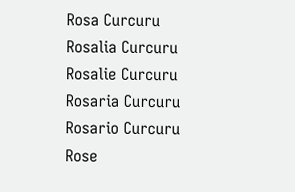Rosa Curcuru
Rosalia Curcuru
Rosalie Curcuru
Rosaria Curcuru
Rosario Curcuru
Rose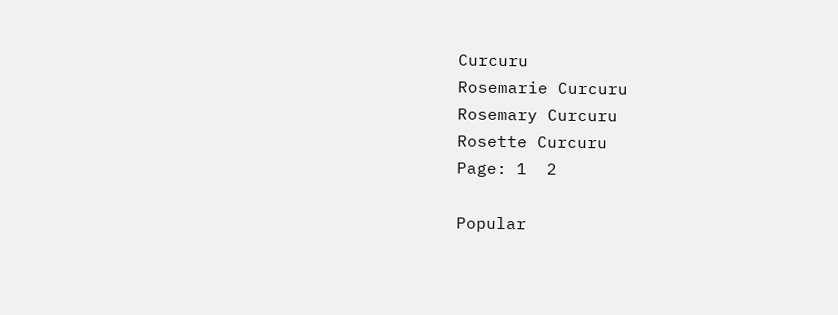Curcuru
Rosemarie Curcuru
Rosemary Curcuru
Rosette Curcuru
Page: 1  2

Popular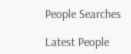People Searches

Latest People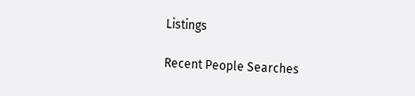Listings

Recent People Searches